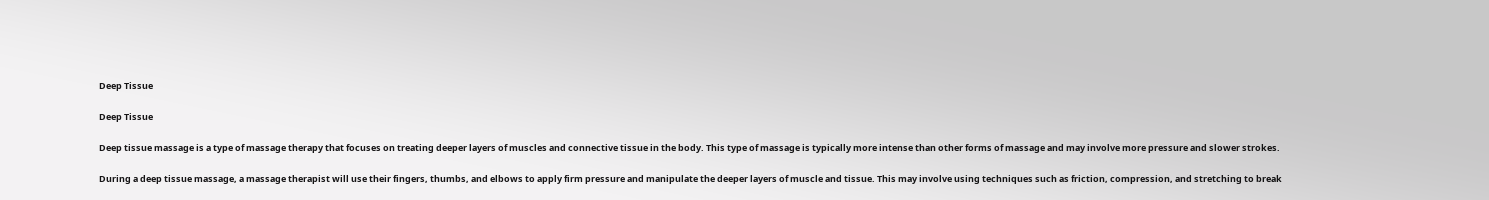Deep Tissue

Deep Tissue

Deep tissue massage is a type of massage therapy that focuses on treating deeper layers of muscles and connective tissue in the body. This type of massage is typically more intense than other forms of massage and may involve more pressure and slower strokes.

During a deep tissue massage, a massage therapist will use their fingers, thumbs, and elbows to apply firm pressure and manipulate the deeper layers of muscle and tissue. This may involve using techniques such as friction, compression, and stretching to break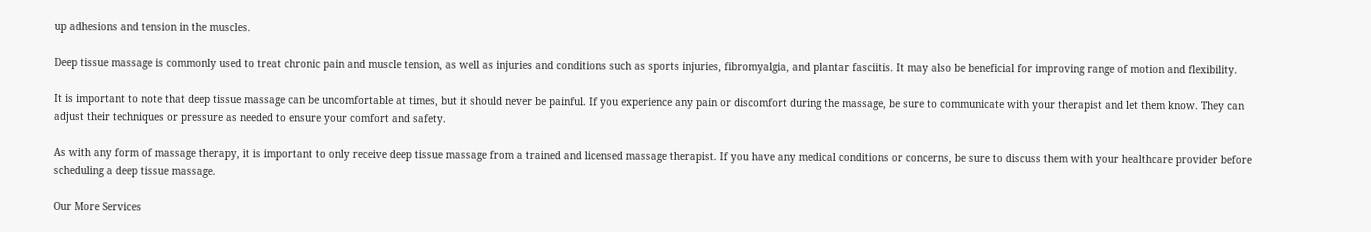up adhesions and tension in the muscles.

Deep tissue massage is commonly used to treat chronic pain and muscle tension, as well as injuries and conditions such as sports injuries, fibromyalgia, and plantar fasciitis. It may also be beneficial for improving range of motion and flexibility.

It is important to note that deep tissue massage can be uncomfortable at times, but it should never be painful. If you experience any pain or discomfort during the massage, be sure to communicate with your therapist and let them know. They can adjust their techniques or pressure as needed to ensure your comfort and safety.

As with any form of massage therapy, it is important to only receive deep tissue massage from a trained and licensed massage therapist. If you have any medical conditions or concerns, be sure to discuss them with your healthcare provider before scheduling a deep tissue massage.

Our More Services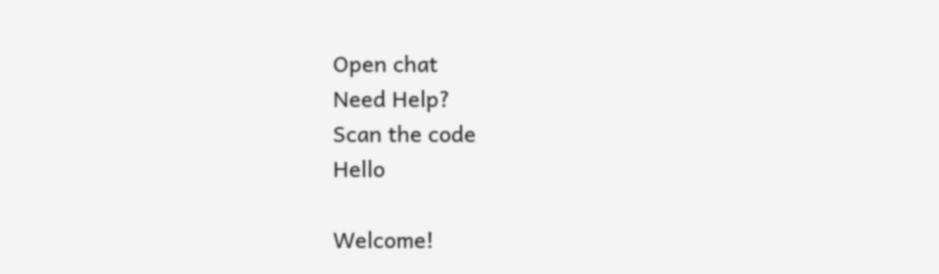Open chat
Need Help?
Scan the code
Hello

Welcome!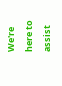We're here to assist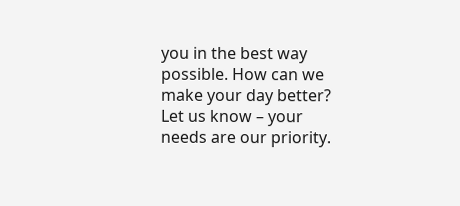you in the best way possible. How can we make your day better? Let us know – your needs are our priority.